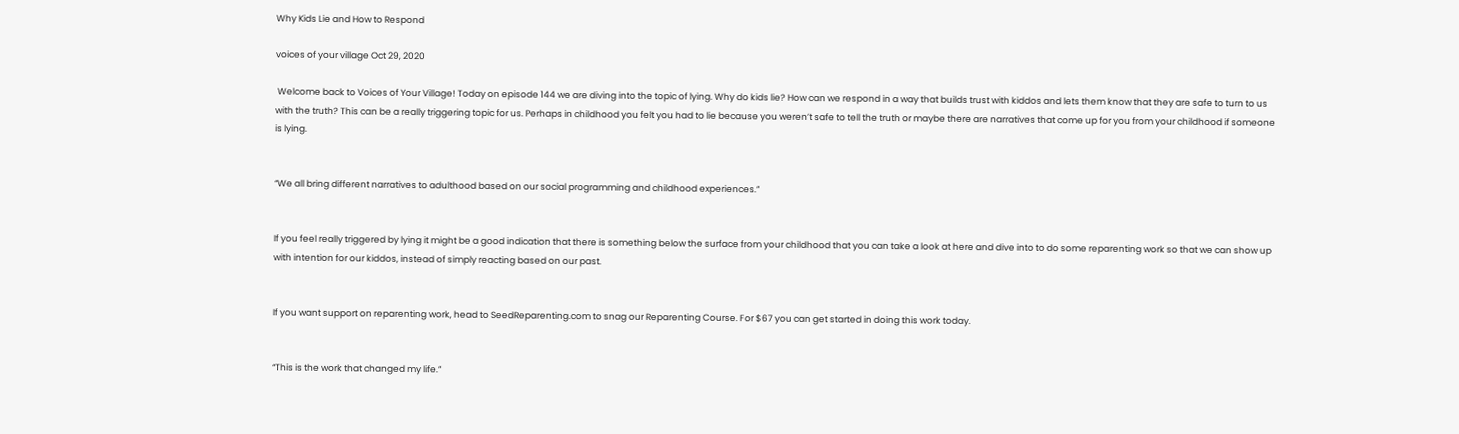Why Kids Lie and How to Respond

voices of your village Oct 29, 2020

 Welcome back to Voices of Your Village! Today on episode 144 we are diving into the topic of lying. Why do kids lie? How can we respond in a way that builds trust with kiddos and lets them know that they are safe to turn to us with the truth? This can be a really triggering topic for us. Perhaps in childhood you felt you had to lie because you weren’t safe to tell the truth or maybe there are narratives that come up for you from your childhood if someone is lying.


“We all bring different narratives to adulthood based on our social programming and childhood experiences.”


If you feel really triggered by lying it might be a good indication that there is something below the surface from your childhood that you can take a look at here and dive into to do some reparenting work so that we can show up with intention for our kiddos, instead of simply reacting based on our past.


If you want support on reparenting work, head to SeedReparenting.com to snag our Reparenting Course. For $67 you can get started in doing this work today.


“This is the work that changed my life.”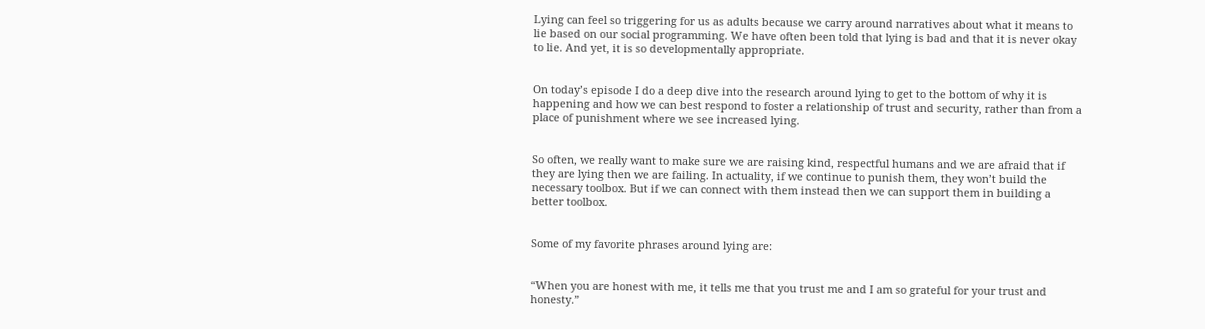Lying can feel so triggering for us as adults because we carry around narratives about what it means to lie based on our social programming. We have often been told that lying is bad and that it is never okay to lie. And yet, it is so developmentally appropriate.


On today’s episode I do a deep dive into the research around lying to get to the bottom of why it is happening and how we can best respond to foster a relationship of trust and security, rather than from a place of punishment where we see increased lying.


So often, we really want to make sure we are raising kind, respectful humans and we are afraid that if they are lying then we are failing. In actuality, if we continue to punish them, they won’t build the necessary toolbox. But if we can connect with them instead then we can support them in building a better toolbox.


Some of my favorite phrases around lying are:


“When you are honest with me, it tells me that you trust me and I am so grateful for your trust and honesty.”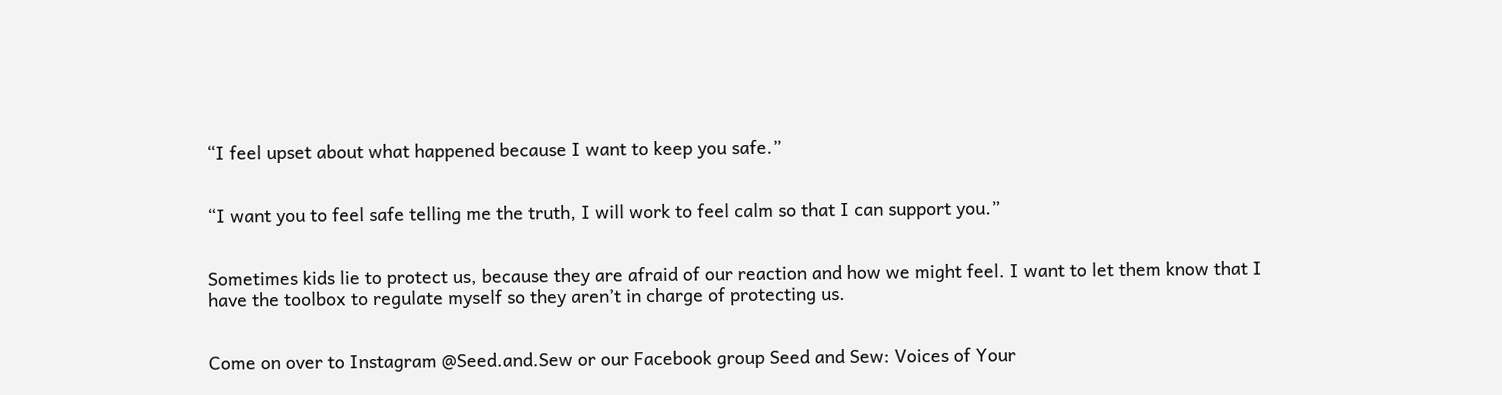“I feel upset about what happened because I want to keep you safe.”


“I want you to feel safe telling me the truth, I will work to feel calm so that I can support you.”


Sometimes kids lie to protect us, because they are afraid of our reaction and how we might feel. I want to let them know that I have the toolbox to regulate myself so they aren’t in charge of protecting us.


Come on over to Instagram @Seed.and.Sew or our Facebook group Seed and Sew: Voices of Your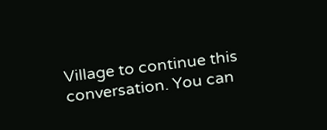Village to continue this conversation. You can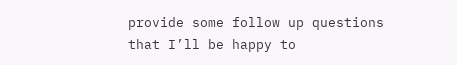provide some follow up questions that I’ll be happy to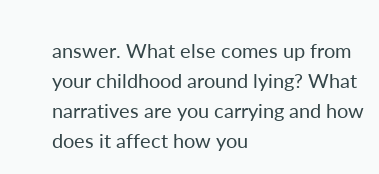answer. What else comes up from your childhood around lying? What narratives are you carrying and how does it affect how you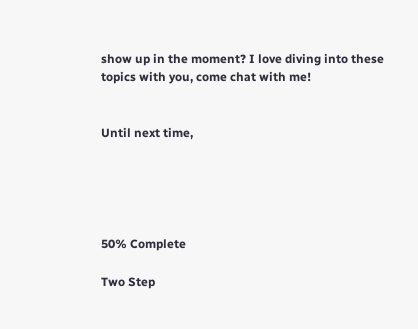show up in the moment? I love diving into these topics with you, come chat with me!


Until next time,





50% Complete

Two Step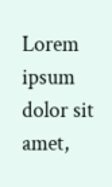Lorem ipsum dolor sit amet,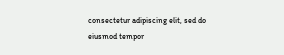consectetur adipiscing elit, sed do eiusmod tempor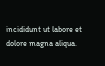incididunt ut labore et dolore magna aliqua.